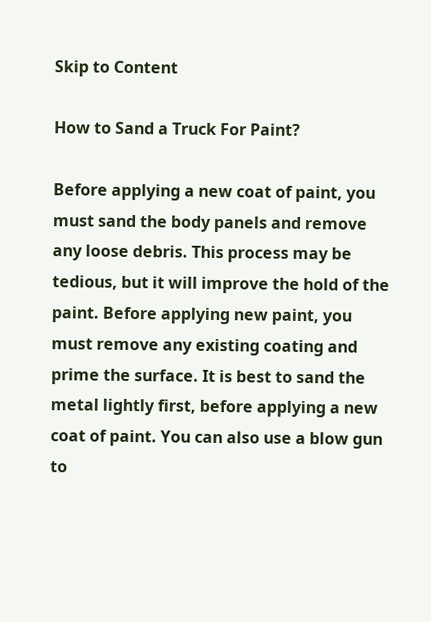Skip to Content

How to Sand a Truck For Paint?

Before applying a new coat of paint, you must sand the body panels and remove any loose debris. This process may be tedious, but it will improve the hold of the paint. Before applying new paint, you must remove any existing coating and prime the surface. It is best to sand the metal lightly first, before applying a new coat of paint. You can also use a blow gun to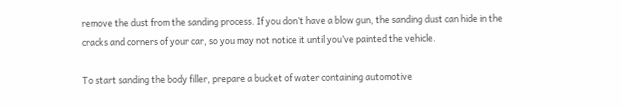remove the dust from the sanding process. If you don’t have a blow gun, the sanding dust can hide in the cracks and corners of your car, so you may not notice it until you’ve painted the vehicle.

To start sanding the body filler, prepare a bucket of water containing automotive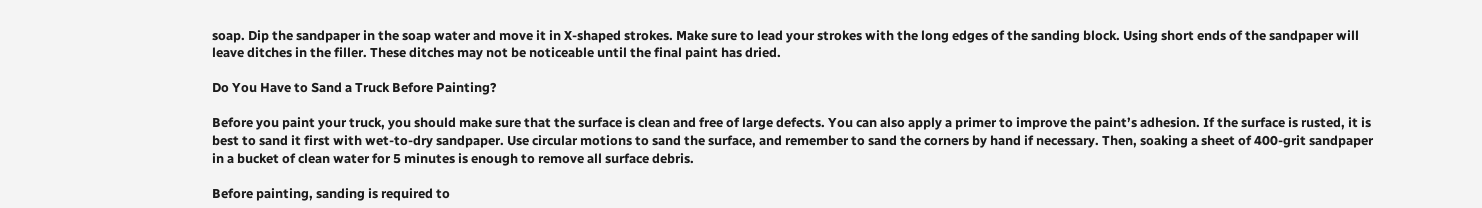soap. Dip the sandpaper in the soap water and move it in X-shaped strokes. Make sure to lead your strokes with the long edges of the sanding block. Using short ends of the sandpaper will leave ditches in the filler. These ditches may not be noticeable until the final paint has dried.

Do You Have to Sand a Truck Before Painting?

Before you paint your truck, you should make sure that the surface is clean and free of large defects. You can also apply a primer to improve the paint’s adhesion. If the surface is rusted, it is best to sand it first with wet-to-dry sandpaper. Use circular motions to sand the surface, and remember to sand the corners by hand if necessary. Then, soaking a sheet of 400-grit sandpaper in a bucket of clean water for 5 minutes is enough to remove all surface debris.

Before painting, sanding is required to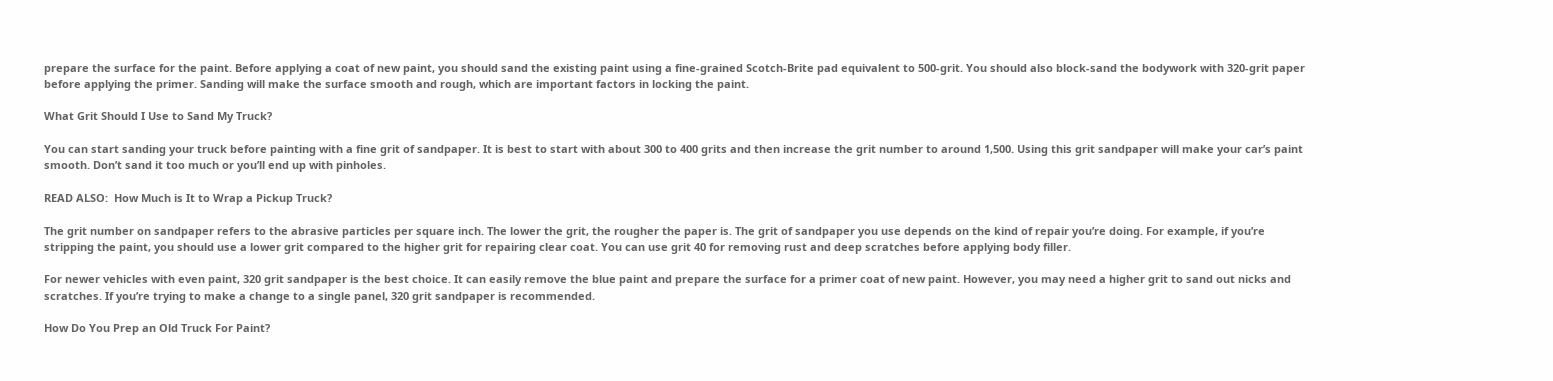prepare the surface for the paint. Before applying a coat of new paint, you should sand the existing paint using a fine-grained Scotch-Brite pad equivalent to 500-grit. You should also block-sand the bodywork with 320-grit paper before applying the primer. Sanding will make the surface smooth and rough, which are important factors in locking the paint.

What Grit Should I Use to Sand My Truck?

You can start sanding your truck before painting with a fine grit of sandpaper. It is best to start with about 300 to 400 grits and then increase the grit number to around 1,500. Using this grit sandpaper will make your car’s paint smooth. Don’t sand it too much or you’ll end up with pinholes.

READ ALSO:  How Much is It to Wrap a Pickup Truck?

The grit number on sandpaper refers to the abrasive particles per square inch. The lower the grit, the rougher the paper is. The grit of sandpaper you use depends on the kind of repair you’re doing. For example, if you’re stripping the paint, you should use a lower grit compared to the higher grit for repairing clear coat. You can use grit 40 for removing rust and deep scratches before applying body filler.

For newer vehicles with even paint, 320 grit sandpaper is the best choice. It can easily remove the blue paint and prepare the surface for a primer coat of new paint. However, you may need a higher grit to sand out nicks and scratches. If you’re trying to make a change to a single panel, 320 grit sandpaper is recommended.

How Do You Prep an Old Truck For Paint?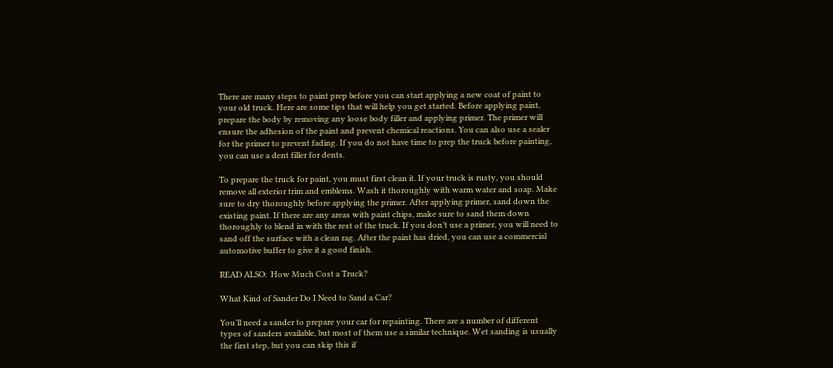There are many steps to paint prep before you can start applying a new coat of paint to your old truck. Here are some tips that will help you get started. Before applying paint, prepare the body by removing any loose body filler and applying primer. The primer will ensure the adhesion of the paint and prevent chemical reactions. You can also use a sealer for the primer to prevent fading. If you do not have time to prep the truck before painting, you can use a dent filler for dents.

To prepare the truck for paint, you must first clean it. If your truck is rusty, you should remove all exterior trim and emblems. Wash it thoroughly with warm water and soap. Make sure to dry thoroughly before applying the primer. After applying primer, sand down the existing paint. If there are any areas with paint chips, make sure to sand them down thoroughly to blend in with the rest of the truck. If you don’t use a primer, you will need to sand off the surface with a clean rag. After the paint has dried, you can use a commercial automotive buffer to give it a good finish.

READ ALSO:  How Much Cost a Truck?

What Kind of Sander Do I Need to Sand a Car?

You’ll need a sander to prepare your car for repainting. There are a number of different types of sanders available, but most of them use a similar technique. Wet sanding is usually the first step, but you can skip this if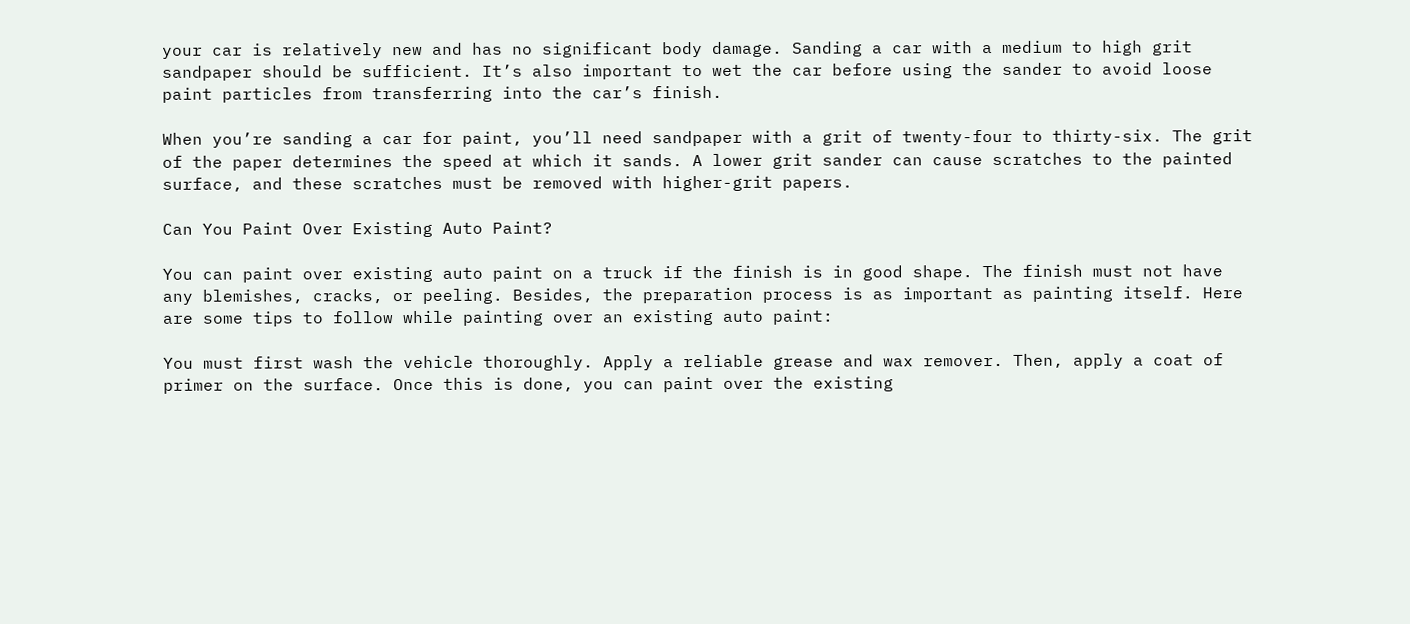your car is relatively new and has no significant body damage. Sanding a car with a medium to high grit sandpaper should be sufficient. It’s also important to wet the car before using the sander to avoid loose paint particles from transferring into the car’s finish.

When you’re sanding a car for paint, you’ll need sandpaper with a grit of twenty-four to thirty-six. The grit of the paper determines the speed at which it sands. A lower grit sander can cause scratches to the painted surface, and these scratches must be removed with higher-grit papers.

Can You Paint Over Existing Auto Paint?

You can paint over existing auto paint on a truck if the finish is in good shape. The finish must not have any blemishes, cracks, or peeling. Besides, the preparation process is as important as painting itself. Here are some tips to follow while painting over an existing auto paint:

You must first wash the vehicle thoroughly. Apply a reliable grease and wax remover. Then, apply a coat of primer on the surface. Once this is done, you can paint over the existing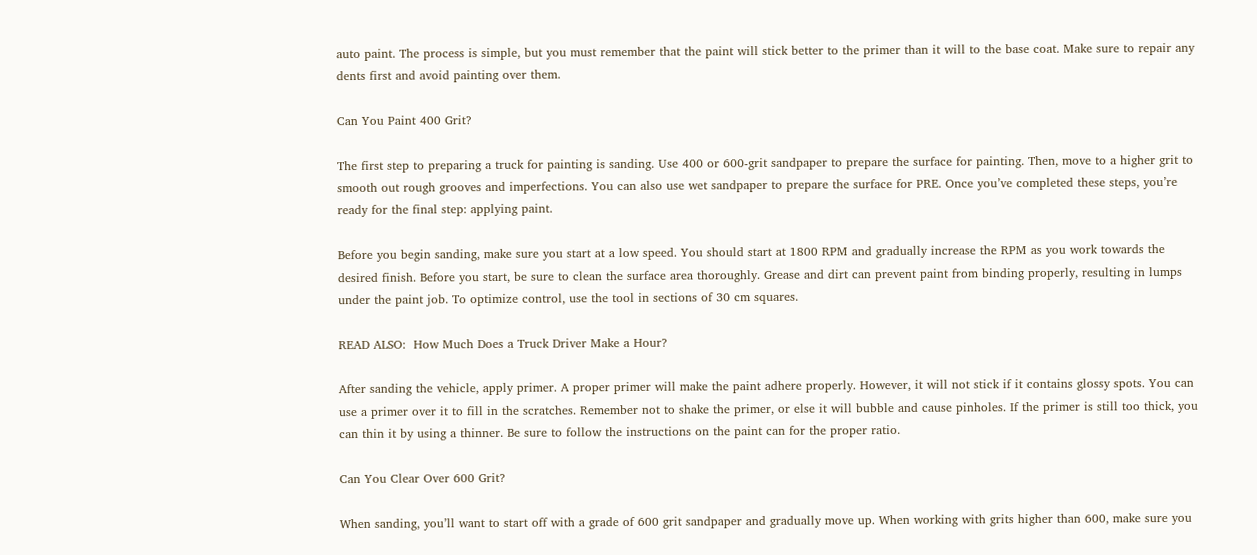auto paint. The process is simple, but you must remember that the paint will stick better to the primer than it will to the base coat. Make sure to repair any dents first and avoid painting over them.

Can You Paint 400 Grit?

The first step to preparing a truck for painting is sanding. Use 400 or 600-grit sandpaper to prepare the surface for painting. Then, move to a higher grit to smooth out rough grooves and imperfections. You can also use wet sandpaper to prepare the surface for PRE. Once you’ve completed these steps, you’re ready for the final step: applying paint.

Before you begin sanding, make sure you start at a low speed. You should start at 1800 RPM and gradually increase the RPM as you work towards the desired finish. Before you start, be sure to clean the surface area thoroughly. Grease and dirt can prevent paint from binding properly, resulting in lumps under the paint job. To optimize control, use the tool in sections of 30 cm squares.

READ ALSO:  How Much Does a Truck Driver Make a Hour?

After sanding the vehicle, apply primer. A proper primer will make the paint adhere properly. However, it will not stick if it contains glossy spots. You can use a primer over it to fill in the scratches. Remember not to shake the primer, or else it will bubble and cause pinholes. If the primer is still too thick, you can thin it by using a thinner. Be sure to follow the instructions on the paint can for the proper ratio.

Can You Clear Over 600 Grit?

When sanding, you’ll want to start off with a grade of 600 grit sandpaper and gradually move up. When working with grits higher than 600, make sure you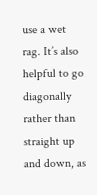use a wet rag. It’s also helpful to go diagonally rather than straight up and down, as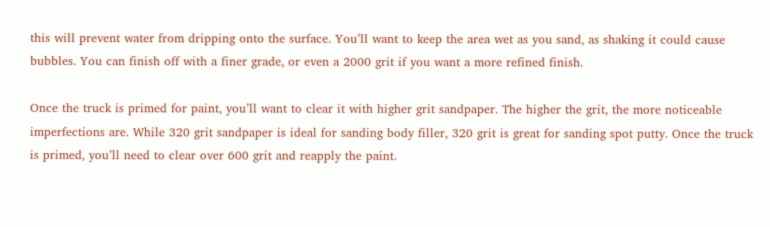this will prevent water from dripping onto the surface. You’ll want to keep the area wet as you sand, as shaking it could cause bubbles. You can finish off with a finer grade, or even a 2000 grit if you want a more refined finish.

Once the truck is primed for paint, you’ll want to clear it with higher grit sandpaper. The higher the grit, the more noticeable imperfections are. While 320 grit sandpaper is ideal for sanding body filler, 320 grit is great for sanding spot putty. Once the truck is primed, you’ll need to clear over 600 grit and reapply the paint.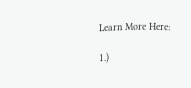Learn More Here:

1.)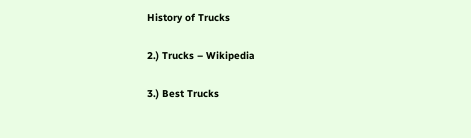History of Trucks

2.) Trucks – Wikipedia

3.) Best Trucks